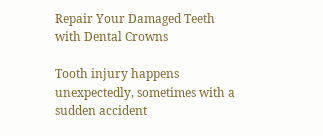Repair Your Damaged Teeth with Dental Crowns

Tooth injury happens unexpectedly, sometimes with a sudden accident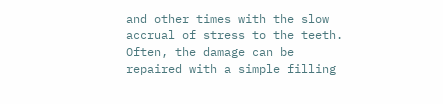and other times with the slow accrual of stress to the teeth. Often, the damage can be repaired with a simple filling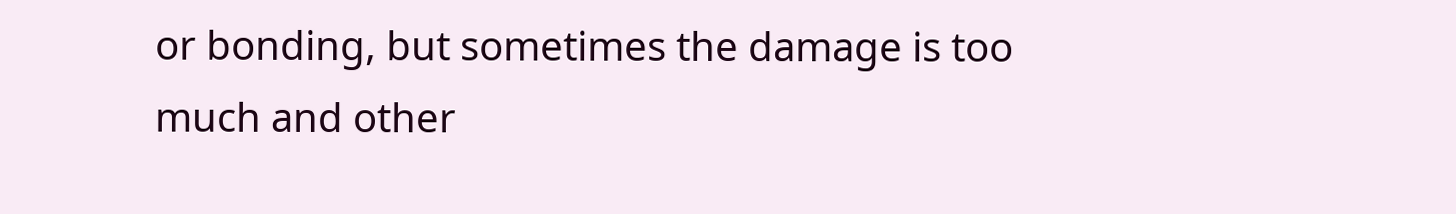or bonding, but sometimes the damage is too much and other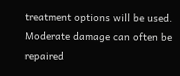treatment options will be used. Moderate damage can often be repaired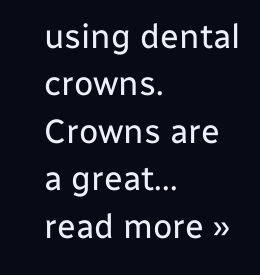using dental crowns. Crowns are a great... read more »